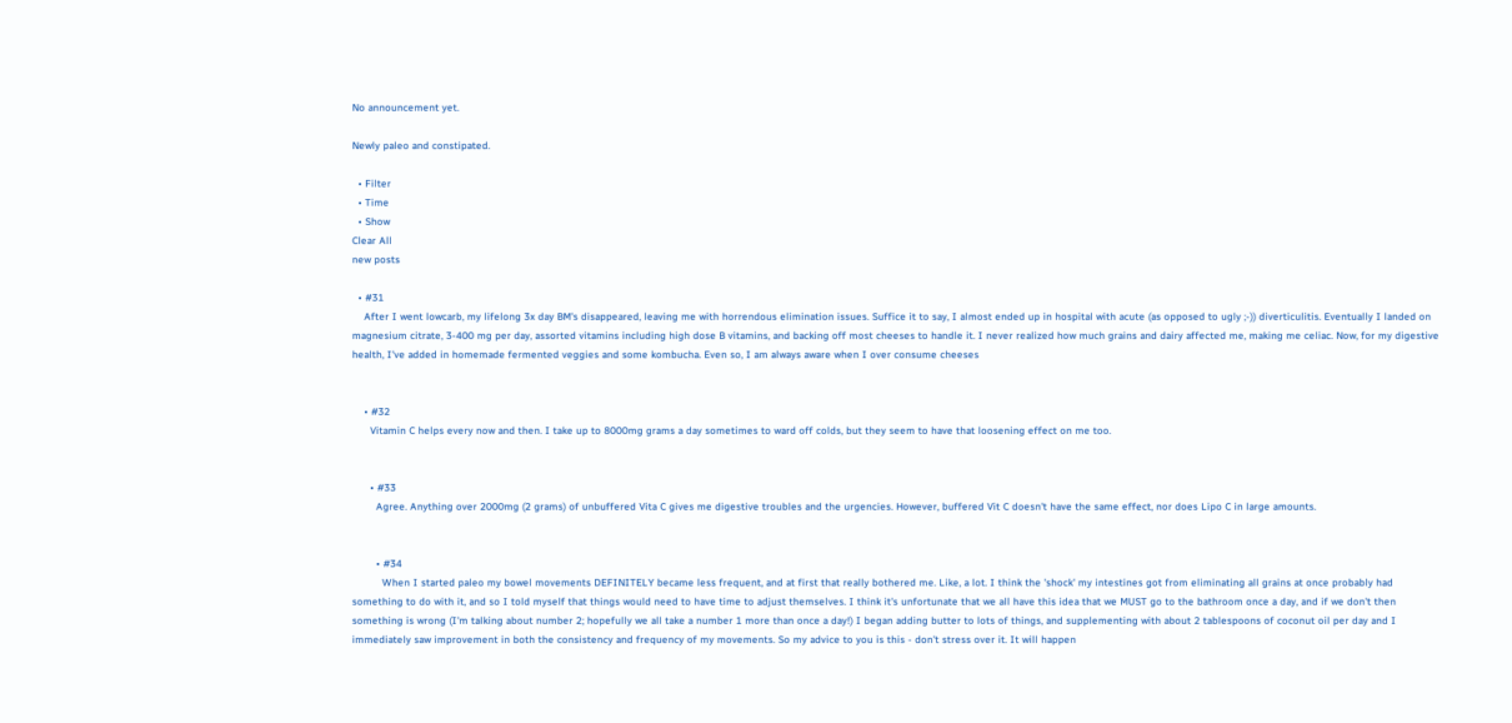No announcement yet.

Newly paleo and constipated.

  • Filter
  • Time
  • Show
Clear All
new posts

  • #31
    After I went lowcarb, my lifelong 3x day BM's disappeared, leaving me with horrendous elimination issues. Suffice it to say, I almost ended up in hospital with acute (as opposed to ugly ;-)) diverticulitis. Eventually I landed on magnesium citrate, 3-400 mg per day, assorted vitamins including high dose B vitamins, and backing off most cheeses to handle it. I never realized how much grains and dairy affected me, making me celiac. Now, for my digestive health, I've added in homemade fermented veggies and some kombucha. Even so, I am always aware when I over consume cheeses


    • #32
      Vitamin C helps every now and then. I take up to 8000mg grams a day sometimes to ward off colds, but they seem to have that loosening effect on me too.


      • #33
        Agree. Anything over 2000mg (2 grams) of unbuffered Vita C gives me digestive troubles and the urgencies. However, buffered Vit C doesn't have the same effect, nor does Lipo C in large amounts.


        • #34
          When I started paleo my bowel movements DEFINITELY became less frequent, and at first that really bothered me. Like, a lot. I think the 'shock' my intestines got from eliminating all grains at once probably had something to do with it, and so I told myself that things would need to have time to adjust themselves. I think it's unfortunate that we all have this idea that we MUST go to the bathroom once a day, and if we don't then something is wrong (I'm talking about number 2; hopefully we all take a number 1 more than once a day!) I began adding butter to lots of things, and supplementing with about 2 tablespoons of coconut oil per day and I immediately saw improvement in both the consistency and frequency of my movements. So my advice to you is this - don't stress over it. It will happen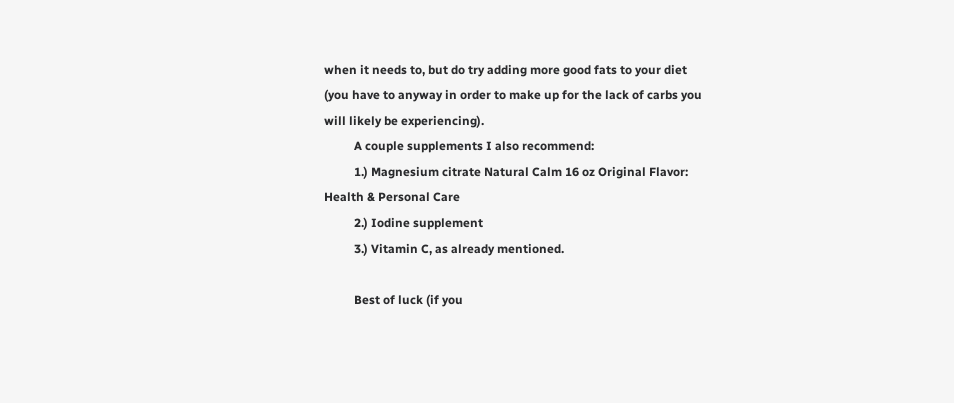when it needs to, but do try adding more good fats to your diet (you have to anyway in order to make up for the lack of carbs you will likely be experiencing).
          A couple supplements I also recommend:
          1.) Magnesium citrate Natural Calm 16 oz Original Flavor: Health & Personal Care
          2.) Iodine supplement
          3.) Vitamin C, as already mentioned.

          Best of luck (if you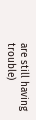are still having trouble)